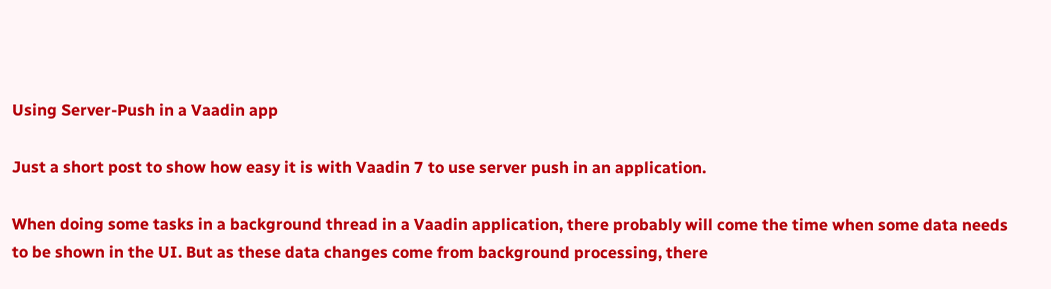Using Server-Push in a Vaadin app

Just a short post to show how easy it is with Vaadin 7 to use server push in an application.

When doing some tasks in a background thread in a Vaadin application, there probably will come the time when some data needs to be shown in the UI. But as these data changes come from background processing, there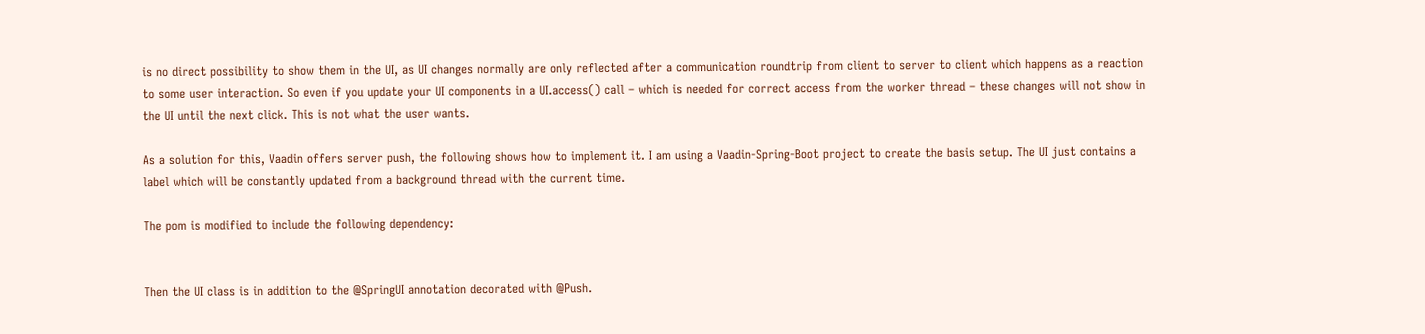is no direct possibility to show them in the UI, as UI changes normally are only reflected after a communication roundtrip from client to server to client which happens as a reaction to some user interaction. So even if you update your UI components in a UI.access() call – which is needed for correct access from the worker thread – these changes will not show in the UI until the next click. This is not what the user wants.

As a solution for this, Vaadin offers server push, the following shows how to implement it. I am using a Vaadin-Spring-Boot project to create the basis setup. The UI just contains a label which will be constantly updated from a background thread with the current time.

The pom is modified to include the following dependency:


Then the UI class is in addition to the @SpringUI annotation decorated with @Push.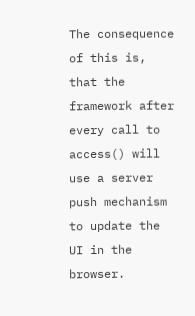The consequence of this is, that the framework after every call to access() will use a server push mechanism to update the UI in the browser.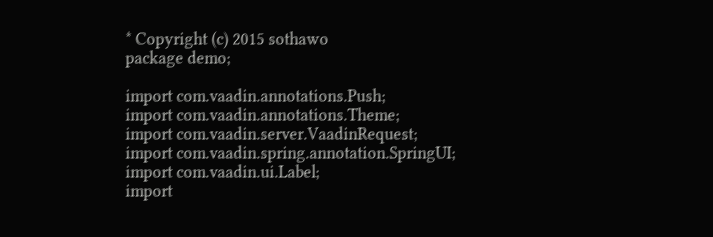* Copyright (c) 2015 sothawo
package demo;

import com.vaadin.annotations.Push;
import com.vaadin.annotations.Theme;
import com.vaadin.server.VaadinRequest;
import com.vaadin.spring.annotation.SpringUI;
import com.vaadin.ui.Label;
import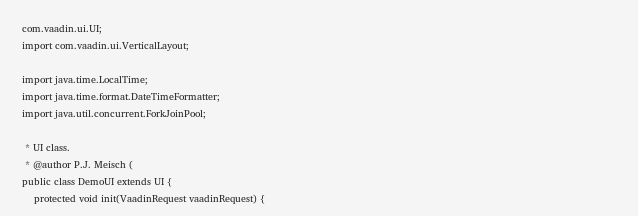com.vaadin.ui.UI;
import com.vaadin.ui.VerticalLayout;

import java.time.LocalTime;
import java.time.format.DateTimeFormatter;
import java.util.concurrent.ForkJoinPool;

 * UI class.
 * @author P.J. Meisch (
public class DemoUI extends UI {
    protected void init(VaadinRequest vaadinRequest) {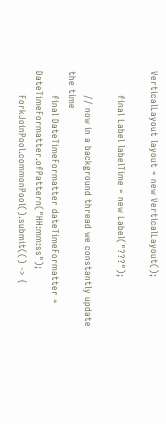VerticalLayout layout = new VerticalLayout();

        final Label labelTime = new Label("???");

        // now in a background thread we constantly update the time
        final DateTimeFormatter dateTimeFormatter = DateTimeFormatter.ofPattern("HH:mm:ss");
        ForkJoinPool.commonPool().submit(() -> {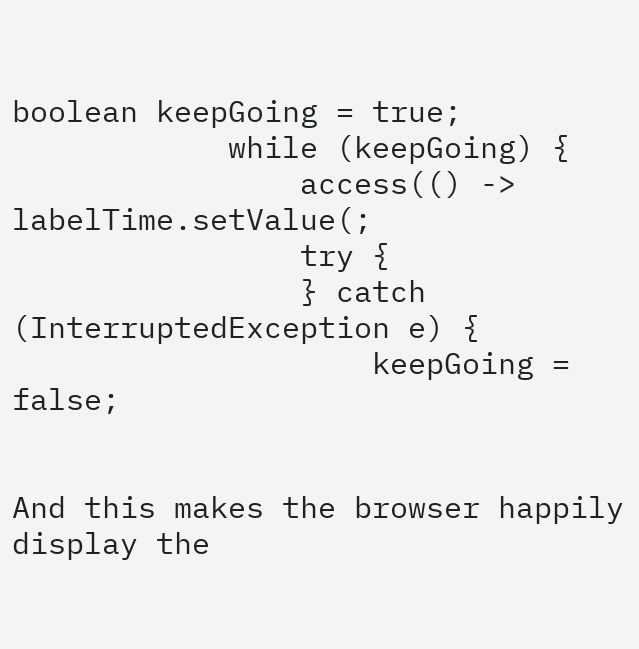boolean keepGoing = true;
            while (keepGoing) {
                access(() -> labelTime.setValue(;
                try {
                } catch (InterruptedException e) {
                    keepGoing = false;


And this makes the browser happily display the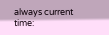always current time: